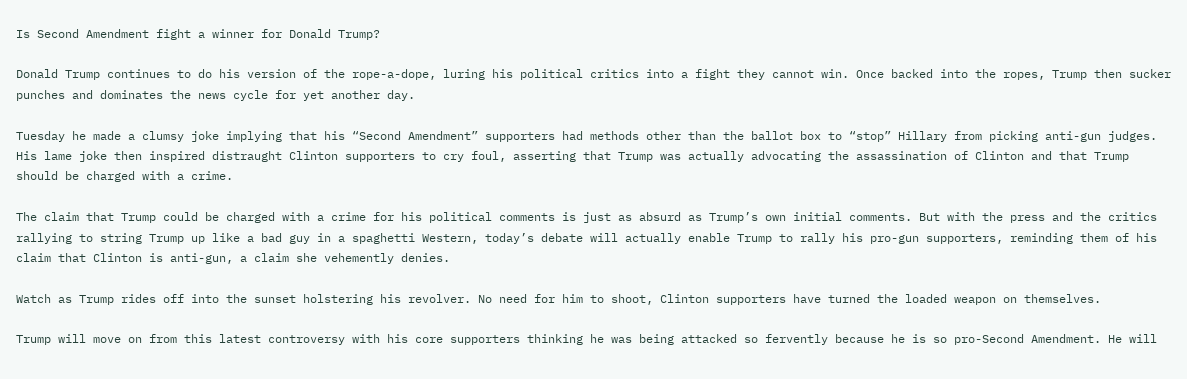Is Second Amendment fight a winner for Donald Trump?

Donald Trump continues to do his version of the rope-a-dope, luring his political critics into a fight they cannot win. Once backed into the ropes, Trump then sucker punches and dominates the news cycle for yet another day.

Tuesday he made a clumsy joke implying that his “Second Amendment” supporters had methods other than the ballot box to “stop” Hillary from picking anti-gun judges. His lame joke then inspired distraught Clinton supporters to cry foul, asserting that Trump was actually advocating the assassination of Clinton and that Trump should be charged with a crime.

The claim that Trump could be charged with a crime for his political comments is just as absurd as Trump’s own initial comments. But with the press and the critics rallying to string Trump up like a bad guy in a spaghetti Western, today’s debate will actually enable Trump to rally his pro-gun supporters, reminding them of his claim that Clinton is anti-gun, a claim she vehemently denies.

Watch as Trump rides off into the sunset holstering his revolver. No need for him to shoot, Clinton supporters have turned the loaded weapon on themselves.

Trump will move on from this latest controversy with his core supporters thinking he was being attacked so fervently because he is so pro-Second Amendment. He will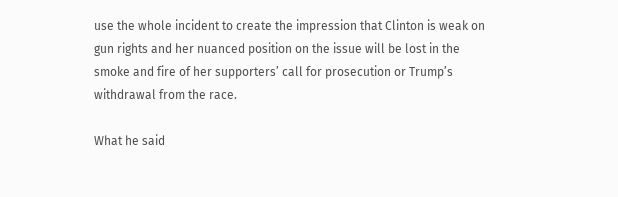use the whole incident to create the impression that Clinton is weak on gun rights and her nuanced position on the issue will be lost in the smoke and fire of her supporters’ call for prosecution or Trump’s withdrawal from the race.

What he said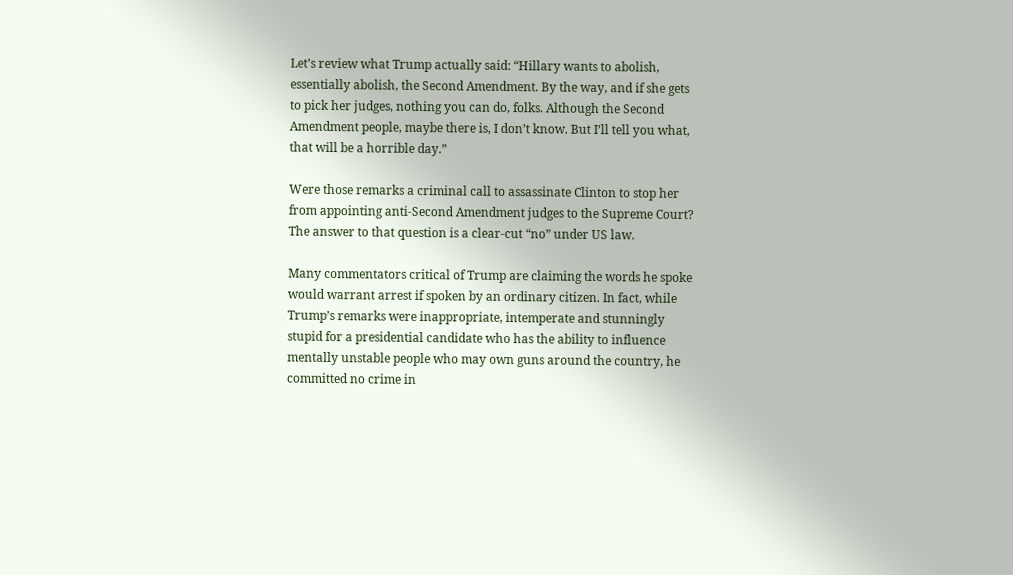Let’s review what Trump actually said: “Hillary wants to abolish, essentially abolish, the Second Amendment. By the way, and if she gets to pick her judges, nothing you can do, folks. Although the Second Amendment people, maybe there is, I don’t know. But I’ll tell you what, that will be a horrible day.”

Were those remarks a criminal call to assassinate Clinton to stop her from appointing anti-Second Amendment judges to the Supreme Court? The answer to that question is a clear-cut “no” under US law.

Many commentators critical of Trump are claiming the words he spoke would warrant arrest if spoken by an ordinary citizen. In fact, while Trump’s remarks were inappropriate, intemperate and stunningly stupid for a presidential candidate who has the ability to influence mentally unstable people who may own guns around the country, he committed no crime in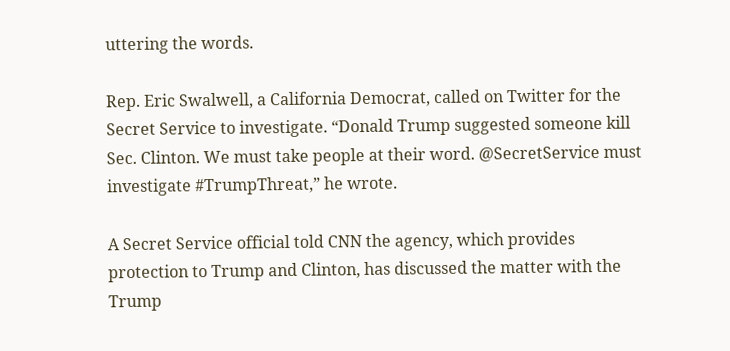uttering the words.

Rep. Eric Swalwell, a California Democrat, called on Twitter for the Secret Service to investigate. “Donald Trump suggested someone kill Sec. Clinton. We must take people at their word. @SecretService must investigate #TrumpThreat,” he wrote.

A Secret Service official told CNN the agency, which provides protection to Trump and Clinton, has discussed the matter with the Trump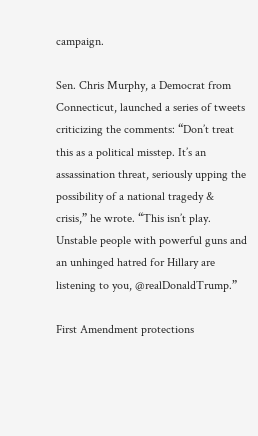campaign.

Sen. Chris Murphy, a Democrat from Connecticut, launched a series of tweets criticizing the comments: “Don’t treat this as a political misstep. It’s an assassination threat, seriously upping the possibility of a national tragedy & crisis,” he wrote. “This isn’t play. Unstable people with powerful guns and an unhinged hatred for Hillary are listening to you, @realDonaldTrump.”

First Amendment protections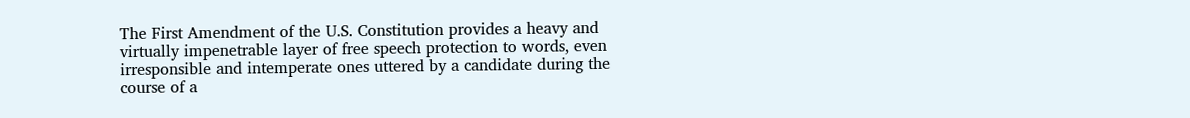The First Amendment of the U.S. Constitution provides a heavy and virtually impenetrable layer of free speech protection to words, even irresponsible and intemperate ones uttered by a candidate during the course of a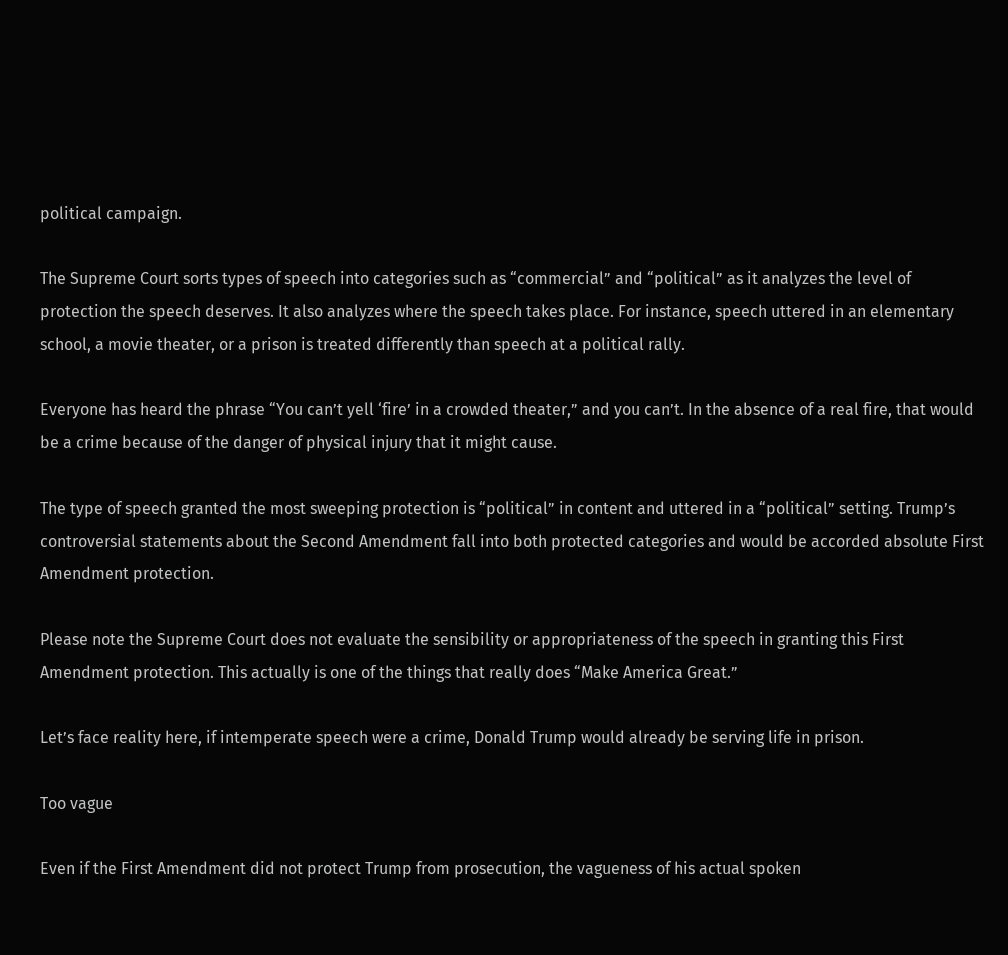political campaign.

The Supreme Court sorts types of speech into categories such as “commercial” and “political” as it analyzes the level of protection the speech deserves. It also analyzes where the speech takes place. For instance, speech uttered in an elementary school, a movie theater, or a prison is treated differently than speech at a political rally.

Everyone has heard the phrase “You can’t yell ‘fire’ in a crowded theater,” and you can’t. In the absence of a real fire, that would be a crime because of the danger of physical injury that it might cause.

The type of speech granted the most sweeping protection is “political” in content and uttered in a “political” setting. Trump’s controversial statements about the Second Amendment fall into both protected categories and would be accorded absolute First Amendment protection.

Please note the Supreme Court does not evaluate the sensibility or appropriateness of the speech in granting this First Amendment protection. This actually is one of the things that really does “Make America Great.”

Let’s face reality here, if intemperate speech were a crime, Donald Trump would already be serving life in prison.

Too vague

Even if the First Amendment did not protect Trump from prosecution, the vagueness of his actual spoken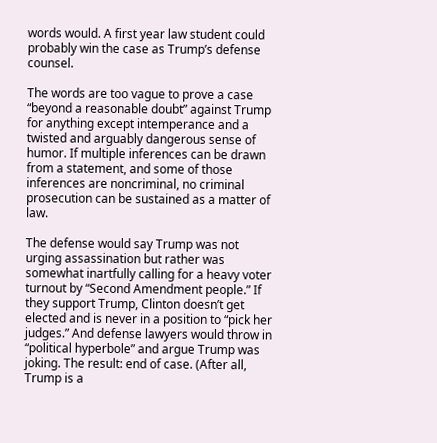words would. A first year law student could probably win the case as Trump’s defense counsel.

The words are too vague to prove a case “beyond a reasonable doubt” against Trump for anything except intemperance and a twisted and arguably dangerous sense of humor. If multiple inferences can be drawn from a statement, and some of those inferences are noncriminal, no criminal prosecution can be sustained as a matter of law.

The defense would say Trump was not urging assassination but rather was somewhat inartfully calling for a heavy voter turnout by “Second Amendment people.” If they support Trump, Clinton doesn’t get elected and is never in a position to “pick her judges.” And defense lawyers would throw in “political hyperbole” and argue Trump was joking. The result: end of case. (After all, Trump is a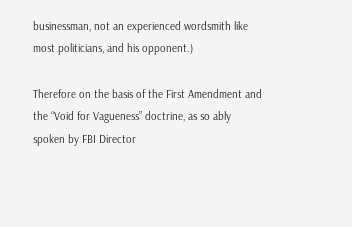businessman, not an experienced wordsmith like most politicians, and his opponent.)

Therefore on the basis of the First Amendment and the “Void for Vagueness” doctrine, as so ably spoken by FBI Director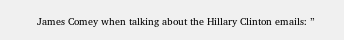James Comey when talking about the Hillary Clinton emails: ”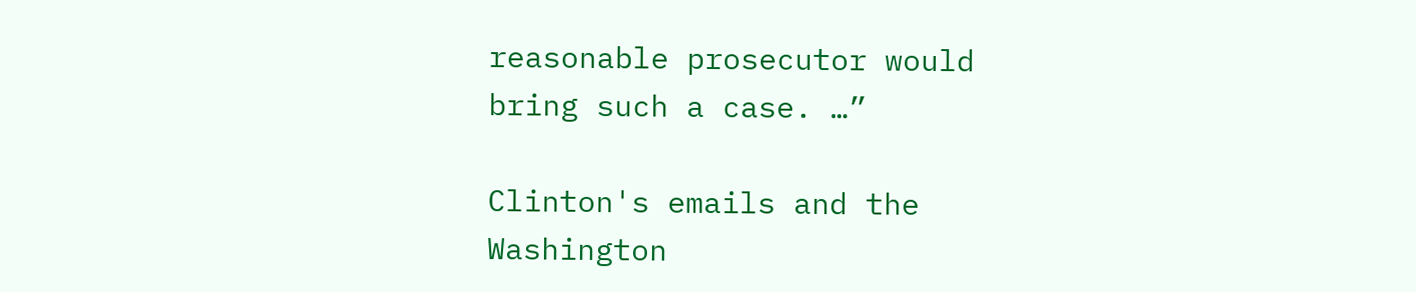reasonable prosecutor would bring such a case. …”

Clinton's emails and the Washington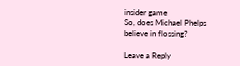insider game
So, does Michael Phelps believe in flossing?

Leave a Reply